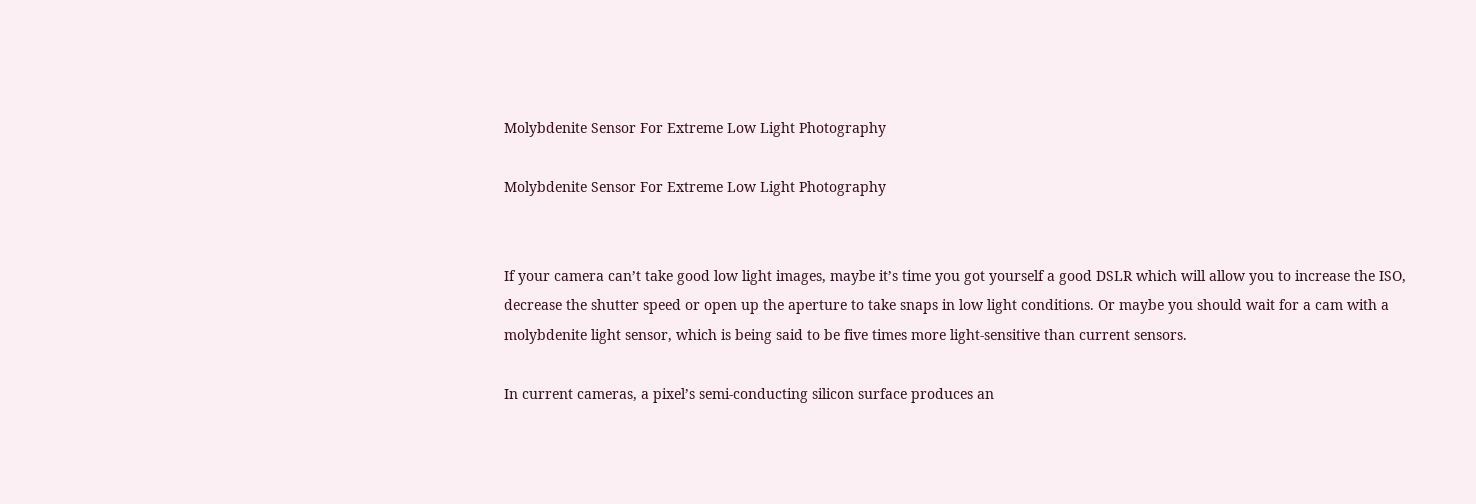Molybdenite Sensor For Extreme Low Light Photography

Molybdenite Sensor For Extreme Low Light Photography


If your camera can’t take good low light images, maybe it’s time you got yourself a good DSLR which will allow you to increase the ISO, decrease the shutter speed or open up the aperture to take snaps in low light conditions. Or maybe you should wait for a cam with a molybdenite light sensor, which is being said to be five times more light-sensitive than current sensors.

In current cameras, a pixel’s semi-conducting silicon surface produces an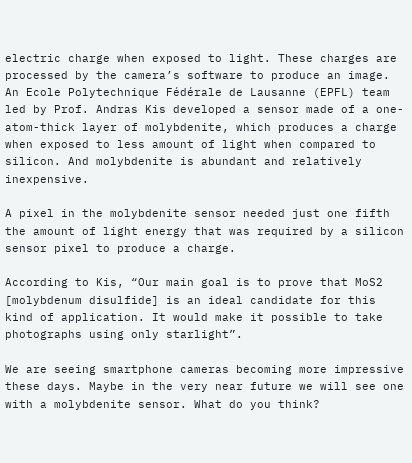electric charge when exposed to light. These charges are processed by the camera’s software to produce an image. An Ecole Polytechnique Fédérale de Lausanne (EPFL) team led by Prof. Andras Kis developed a sensor made of a one-atom-thick layer of molybdenite, which produces a charge when exposed to less amount of light when compared to silicon. And molybdenite is abundant and relatively inexpensive.

A pixel in the molybdenite sensor needed just one fifth the amount of light energy that was required by a silicon sensor pixel to produce a charge.

According to Kis, “Our main goal is to prove that MoS2 [molybdenum disulfide] is an ideal candidate for this kind of application. It would make it possible to take photographs using only starlight”.

We are seeing smartphone cameras becoming more impressive these days. Maybe in the very near future we will see one with a molybdenite sensor. What do you think?